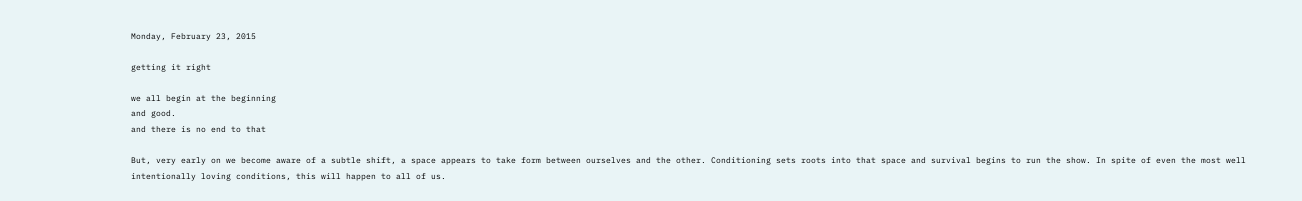Monday, February 23, 2015

getting it right

we all begin at the beginning
and good.
and there is no end to that

But, very early on we become aware of a subtle shift, a space appears to take form between ourselves and the other. Conditioning sets roots into that space and survival begins to run the show. In spite of even the most well intentionally loving conditions, this will happen to all of us.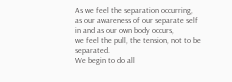As we feel the separation occurring,
as our awareness of our separate self in and as our own body occurs,
we feel the pull, the tension, not to be separated.
We begin to do all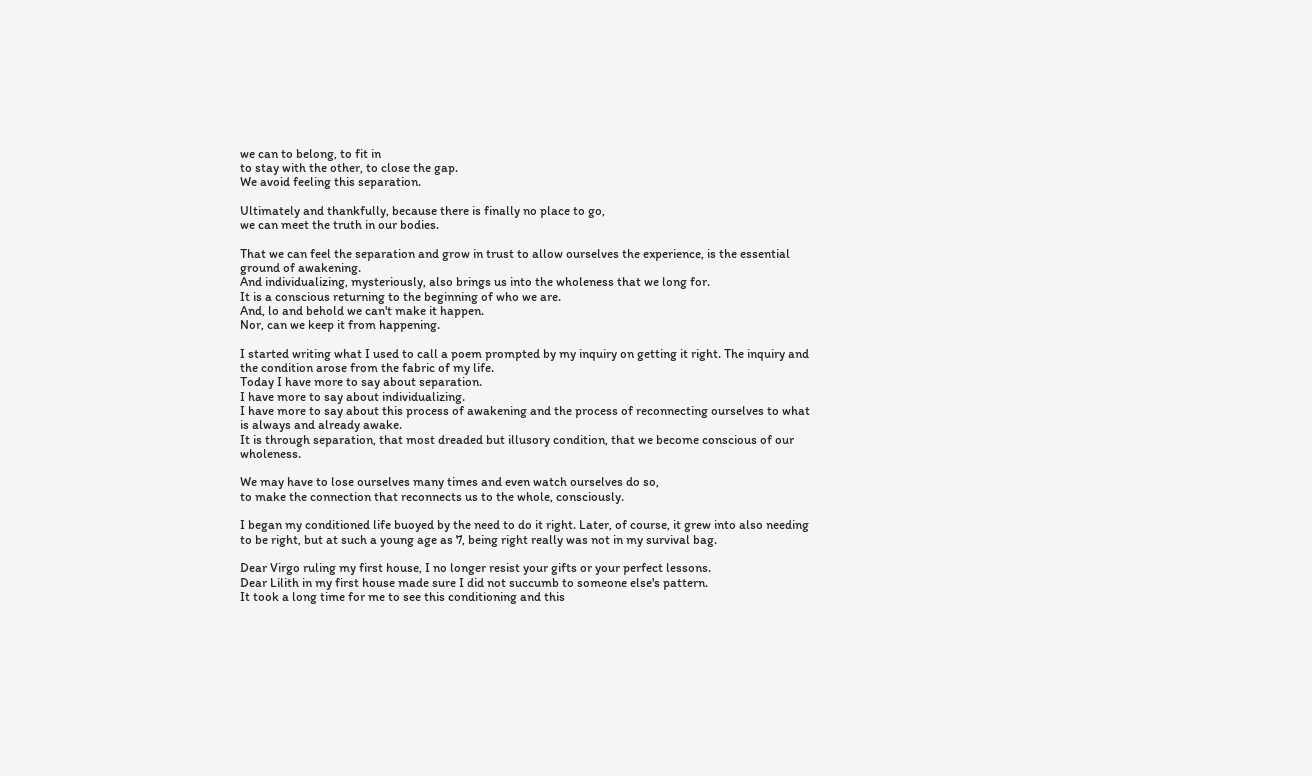we can to belong, to fit in
to stay with the other, to close the gap.
We avoid feeling this separation.

Ultimately and thankfully, because there is finally no place to go,
we can meet the truth in our bodies.

That we can feel the separation and grow in trust to allow ourselves the experience, is the essential ground of awakening.
And individualizing, mysteriously, also brings us into the wholeness that we long for.
It is a conscious returning to the beginning of who we are.
And, lo and behold we can't make it happen.
Nor, can we keep it from happening.

I started writing what I used to call a poem prompted by my inquiry on getting it right. The inquiry and the condition arose from the fabric of my life.
Today I have more to say about separation.
I have more to say about individualizing.
I have more to say about this process of awakening and the process of reconnecting ourselves to what is always and already awake.
It is through separation, that most dreaded but illusory condition, that we become conscious of our wholeness.

We may have to lose ourselves many times and even watch ourselves do so,
to make the connection that reconnects us to the whole, consciously.

I began my conditioned life buoyed by the need to do it right. Later, of course, it grew into also needing to be right, but at such a young age as 7, being right really was not in my survival bag.

Dear Virgo ruling my first house, I no longer resist your gifts or your perfect lessons.
Dear Lilith in my first house made sure I did not succumb to someone else's pattern.
It took a long time for me to see this conditioning and this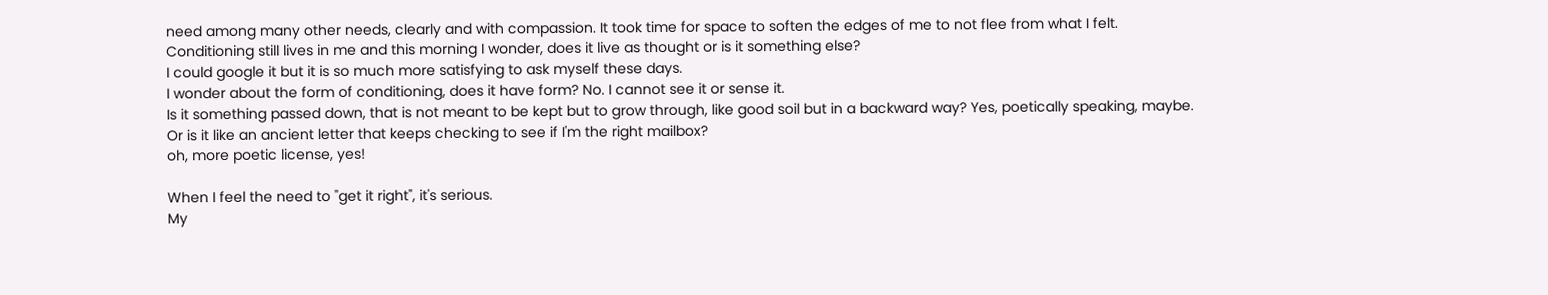need among many other needs, clearly and with compassion. It took time for space to soften the edges of me to not flee from what I felt.
Conditioning still lives in me and this morning I wonder, does it live as thought or is it something else?
I could google it but it is so much more satisfying to ask myself these days.
I wonder about the form of conditioning, does it have form? No. I cannot see it or sense it.
Is it something passed down, that is not meant to be kept but to grow through, like good soil but in a backward way? Yes, poetically speaking, maybe.
Or is it like an ancient letter that keeps checking to see if I'm the right mailbox?
oh, more poetic license, yes!

When I feel the need to "get it right", it's serious.
My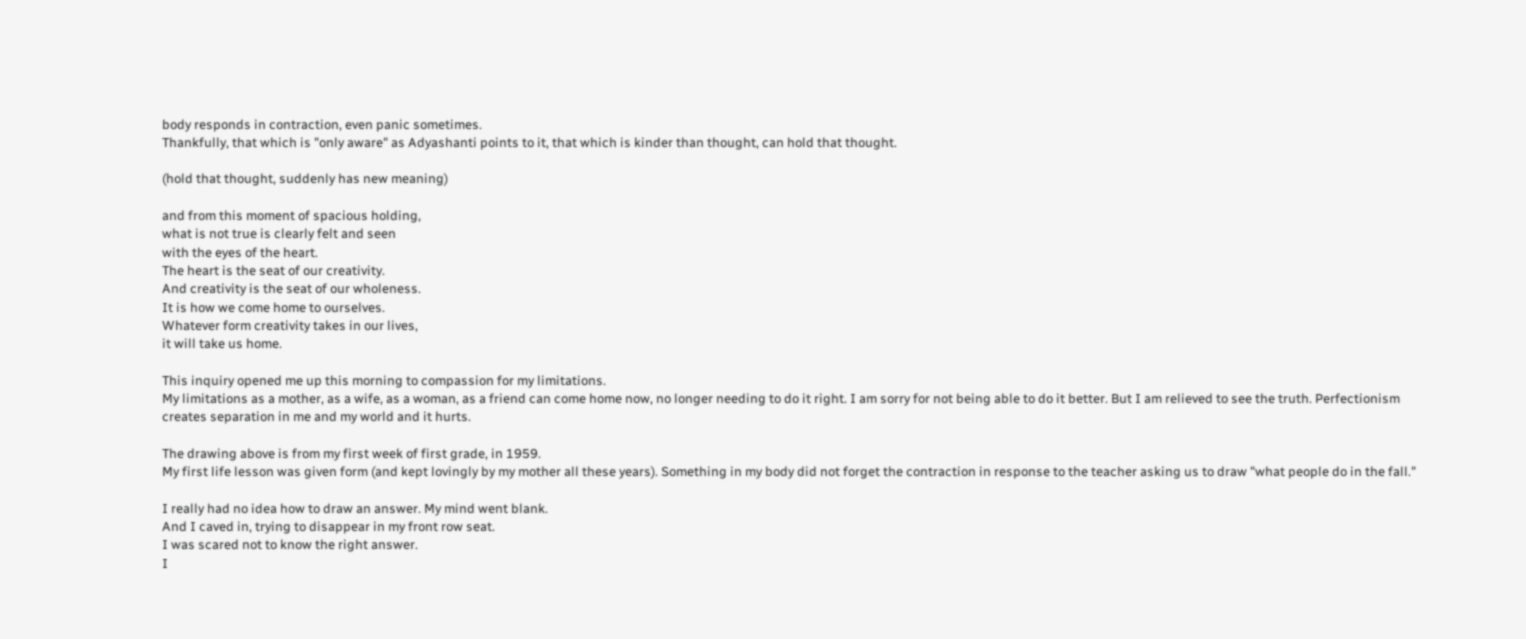body responds in contraction, even panic sometimes.
Thankfully, that which is "only aware" as Adyashanti points to it, that which is kinder than thought, can hold that thought.

(hold that thought, suddenly has new meaning)

and from this moment of spacious holding,
what is not true is clearly felt and seen
with the eyes of the heart.
The heart is the seat of our creativity.
And creativity is the seat of our wholeness.
It is how we come home to ourselves.
Whatever form creativity takes in our lives,
it will take us home.

This inquiry opened me up this morning to compassion for my limitations.
My limitations as a mother, as a wife, as a woman, as a friend can come home now, no longer needing to do it right. I am sorry for not being able to do it better. But I am relieved to see the truth. Perfectionism creates separation in me and my world and it hurts.

The drawing above is from my first week of first grade, in 1959.
My first life lesson was given form (and kept lovingly by my mother all these years). Something in my body did not forget the contraction in response to the teacher asking us to draw "what people do in the fall."

I really had no idea how to draw an answer. My mind went blank.
And I caved in, trying to disappear in my front row seat.
I was scared not to know the right answer.
I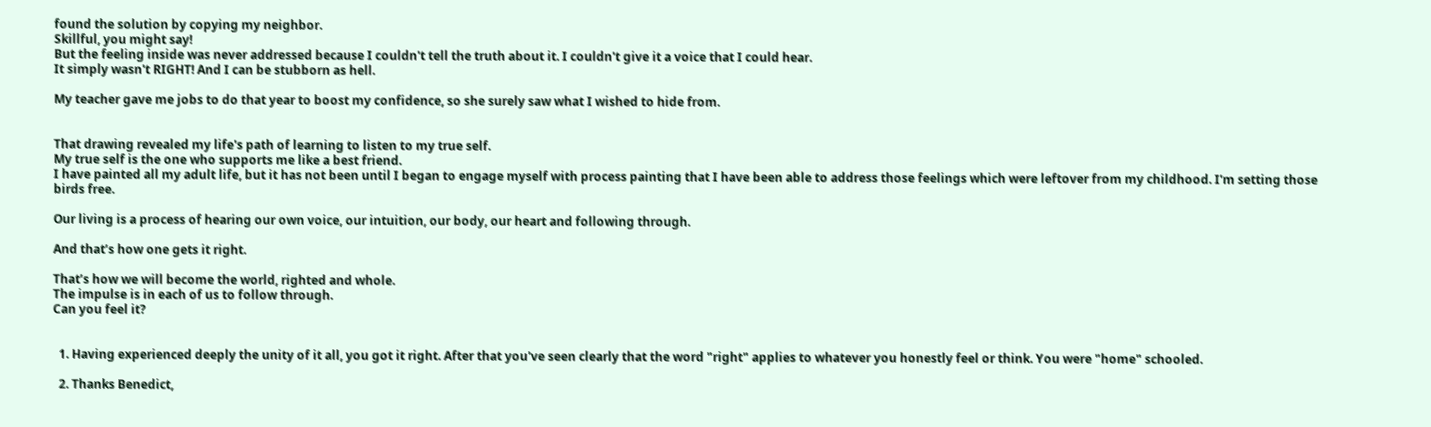found the solution by copying my neighbor.
Skillful, you might say!
But the feeling inside was never addressed because I couldn't tell the truth about it. I couldn't give it a voice that I could hear.
It simply wasn't RIGHT! And I can be stubborn as hell.

My teacher gave me jobs to do that year to boost my confidence, so she surely saw what I wished to hide from.


That drawing revealed my life's path of learning to listen to my true self.
My true self is the one who supports me like a best friend.
I have painted all my adult life, but it has not been until I began to engage myself with process painting that I have been able to address those feelings which were leftover from my childhood. I'm setting those birds free.

Our living is a process of hearing our own voice, our intuition, our body, our heart and following through.

And that’s how one gets it right.

That’s how we will become the world, righted and whole.
The impulse is in each of us to follow through.
Can you feel it?


  1. Having experienced deeply the unity of it all, you got it right. After that you've seen clearly that the word "right" applies to whatever you honestly feel or think. You were "home" schooled.

  2. Thanks Benedict,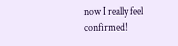now I really feel confirmed!